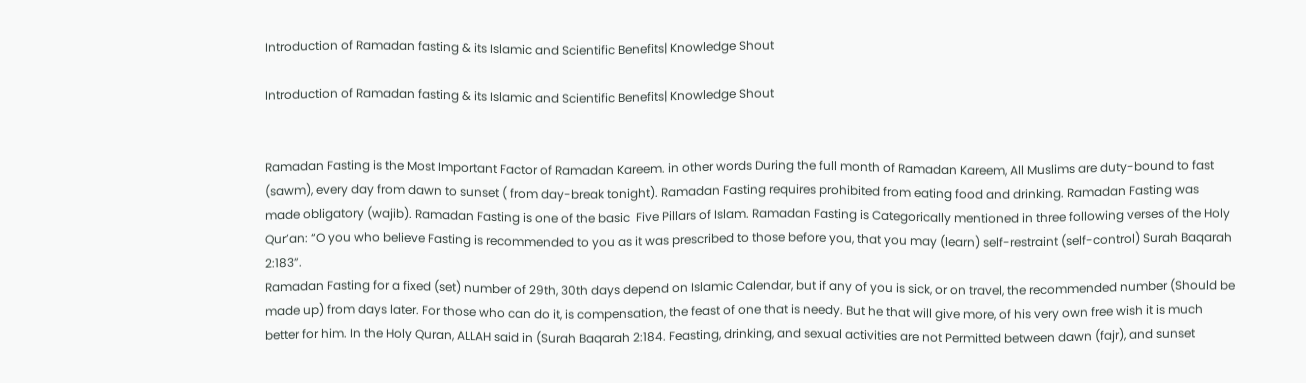Introduction of Ramadan fasting & its Islamic and Scientific Benefits| Knowledge Shout

Introduction of Ramadan fasting & its Islamic and Scientific Benefits| Knowledge Shout


Ramadan Fasting is the Most Important Factor of Ramadan Kareem. in other words During the full month of Ramadan Kareem, All Muslims are duty-bound to fast (sawm), every day from dawn to sunset ( from day-break tonight). Ramadan Fasting requires prohibited from eating food and drinking. Ramadan Fasting was made obligatory (wajib). Ramadan Fasting is one of the basic  Five Pillars of Islam. Ramadan Fasting is Categorically mentioned in three following verses of the Holy Qur’an: “O you who believe Fasting is recommended to you as it was prescribed to those before you, that you may (learn) self-restraint (self-control) Surah Baqarah 2:183”.
Ramadan Fasting for a fixed (set) number of 29th, 30th days depend on Islamic Calendar, but if any of you is sick, or on travel, the recommended number (Should be made up) from days later. For those who can do it, is compensation, the feast of one that is needy. But he that will give more, of his very own free wish it is much better for him. In the Holy Quran, ALLAH said in (Surah Baqarah 2:184. Feasting, drinking, and sexual activities are not Permitted between dawn (fajr), and sunset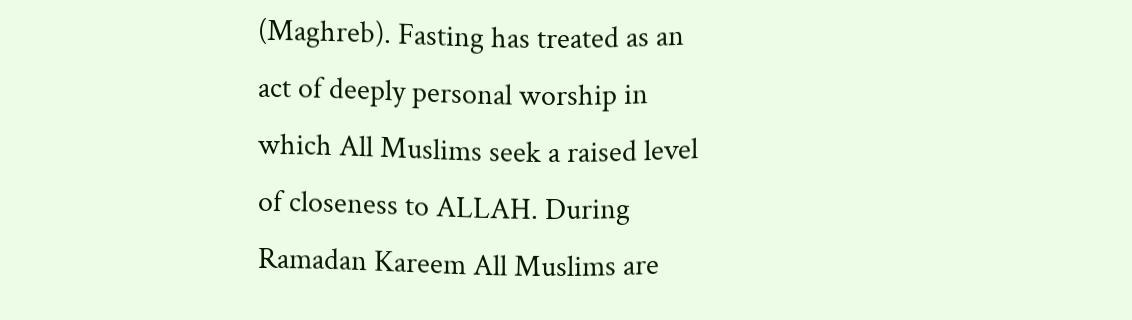(Maghreb). Fasting has treated as an act of deeply personal worship in which All Muslims seek a raised level of closeness to ALLAH. During Ramadan Kareem All Muslims are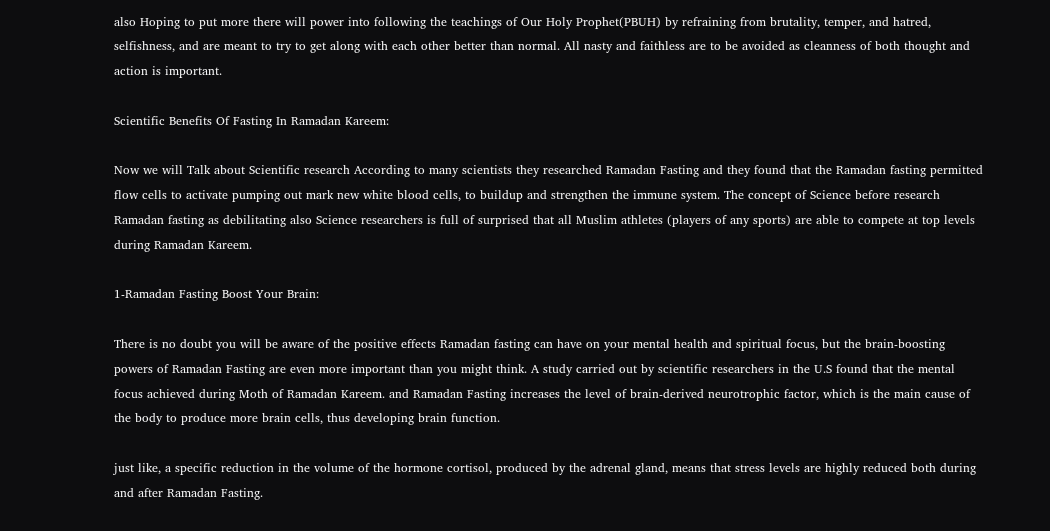also Hoping to put more there will power into following the teachings of Our Holy Prophet(PBUH) by refraining from brutality, temper, and hatred, selfishness, and are meant to try to get along with each other better than normal. All nasty and faithless are to be avoided as cleanness of both thought and action is important.

Scientific Benefits Of Fasting In Ramadan Kareem:

Now we will Talk about Scientific research According to many scientists they researched Ramadan Fasting and they found that the Ramadan fasting permitted flow cells to activate pumping out mark new white blood cells, to buildup and strengthen the immune system. The concept of Science before research Ramadan fasting as debilitating also Science researchers is full of surprised that all Muslim athletes (players of any sports) are able to compete at top levels during Ramadan Kareem.

1-Ramadan Fasting Boost Your Brain:

There is no doubt you will be aware of the positive effects Ramadan fasting can have on your mental health and spiritual focus, but the brain-boosting powers of Ramadan Fasting are even more important than you might think. A study carried out by scientific researchers in the U.S found that the mental focus achieved during Moth of Ramadan Kareem. and Ramadan Fasting increases the level of brain-derived neurotrophic factor, which is the main cause of the body to produce more brain cells, thus developing brain function.

just like, a specific reduction in the volume of the hormone cortisol, produced by the adrenal gland, means that stress levels are highly reduced both during and after Ramadan Fasting.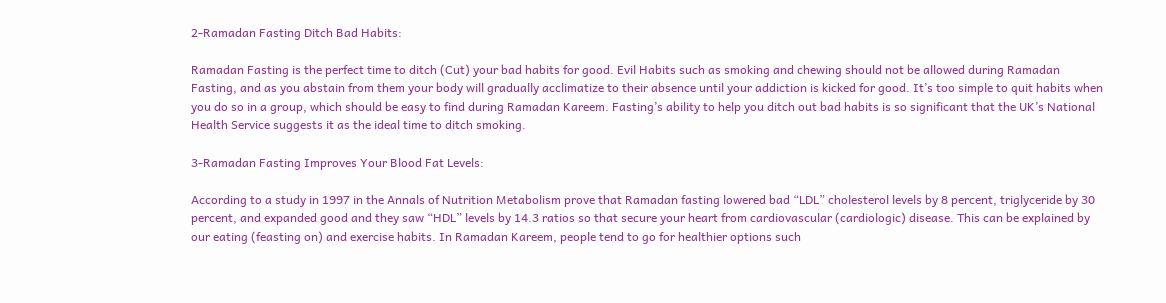2-Ramadan Fasting Ditch Bad Habits:

Ramadan Fasting is the perfect time to ditch (Cut) your bad habits for good. Evil Habits such as smoking and chewing should not be allowed during Ramadan Fasting, and as you abstain from them your body will gradually acclimatize to their absence until your addiction is kicked for good. It’s too simple to quit habits when you do so in a group, which should be easy to find during Ramadan Kareem. Fasting’s ability to help you ditch out bad habits is so significant that the UK’s National Health Service suggests it as the ideal time to ditch smoking.

3-Ramadan Fasting Improves Your Blood Fat Levels:

According to a study in 1997 in the Annals of Nutrition Metabolism prove that Ramadan fasting lowered bad “LDL” cholesterol levels by 8 percent, triglyceride by 30 percent, and expanded good and they saw “HDL” levels by 14.3 ratios so that secure your heart from cardiovascular (cardiologic) disease. This can be explained by our eating (feasting on) and exercise habits. In Ramadan Kareem, people tend to go for healthier options such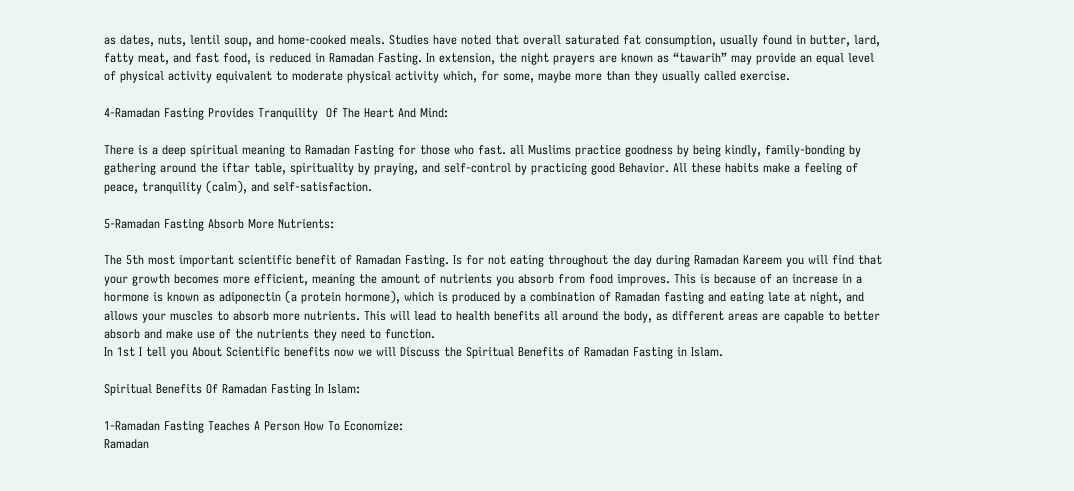as dates, nuts, lentil soup, and home-cooked meals. Studies have noted that overall saturated fat consumption, usually found in butter, lard, fatty meat, and fast food, is reduced in Ramadan Fasting. In extension, the night prayers are known as “tawarih” may provide an equal level of physical activity equivalent to moderate physical activity which, for some, maybe more than they usually called exercise.

4-Ramadan Fasting Provides Tranquility  Of The Heart And Mind:

There is a deep spiritual meaning to Ramadan Fasting for those who fast. all Muslims practice goodness by being kindly, family-bonding by gathering around the iftar table, spirituality by praying, and self-control by practicing good Behavior. All these habits make a feeling of peace, tranquility (calm), and self-satisfaction.

5-Ramadan Fasting Absorb More Nutrients:

The 5th most important scientific benefit of Ramadan Fasting. Is for not eating throughout the day during Ramadan Kareem you will find that your growth becomes more efficient, meaning the amount of nutrients you absorb from food improves. This is because of an increase in a hormone is known as adiponectin (a protein hormone), which is produced by a combination of Ramadan fasting and eating late at night, and allows your muscles to absorb more nutrients. This will lead to health benefits all around the body, as different areas are capable to better absorb and make use of the nutrients they need to function.
In 1st I tell you About Scientific benefits now we will Discuss the Spiritual Benefits of Ramadan Fasting in Islam.

Spiritual Benefits Of Ramadan Fasting In Islam:

1-Ramadan Fasting Teaches A Person How To Economize:
Ramadan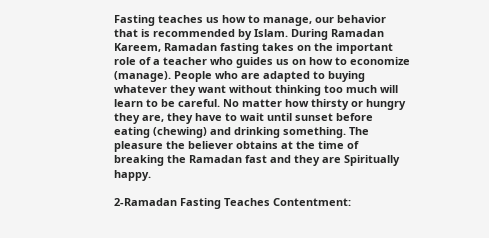Fasting teaches us how to manage, our behavior that is recommended by Islam. During Ramadan Kareem, Ramadan fasting takes on the important role of a teacher who guides us on how to economize (manage). People who are adapted to buying whatever they want without thinking too much will learn to be careful. No matter how thirsty or hungry they are, they have to wait until sunset before eating (chewing) and drinking something. The pleasure the believer obtains at the time of breaking the Ramadan fast and they are Spiritually happy.

2-Ramadan Fasting Teaches Contentment: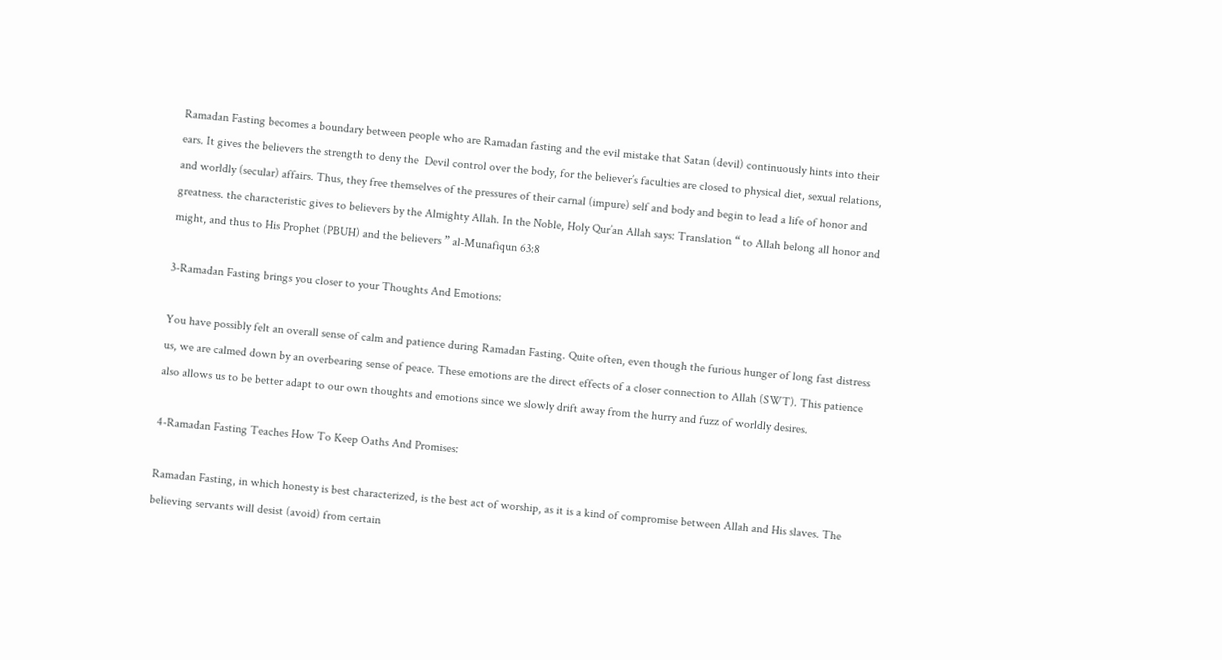Ramadan Fasting becomes a boundary between people who are Ramadan fasting and the evil mistake that Satan (devil) continuously hints into their ears. It gives the believers the strength to deny the  Devil control over the body, for the believer’s faculties are closed to physical diet, sexual relations, and worldly (secular) affairs. Thus, they free themselves of the pressures of their carnal (impure) self and body and begin to lead a life of honor and greatness. the characteristic gives to believers by the Almighty Allah. In the Noble, Holy Qur’an Allah says: Translation “ to Allah belong all honor and might, and thus to His Prophet (PBUH) and the believers ” al-Munafiqun 63:8

3-Ramadan Fasting brings you closer to your Thoughts And Emotions:

You have possibly felt an overall sense of calm and patience during Ramadan Fasting. Quite often, even though the furious hunger of long fast distress us, we are calmed down by an overbearing sense of peace. These emotions are the direct effects of a closer connection to Allah (SWT). This patience also allows us to be better adapt to our own thoughts and emotions since we slowly drift away from the hurry and fuzz of worldly desires.

4-Ramadan Fasting Teaches How To Keep Oaths And Promises:

Ramadan Fasting, in which honesty is best characterized, is the best act of worship, as it is a kind of compromise between Allah and His slaves. The believing servants will desist (avoid) from certain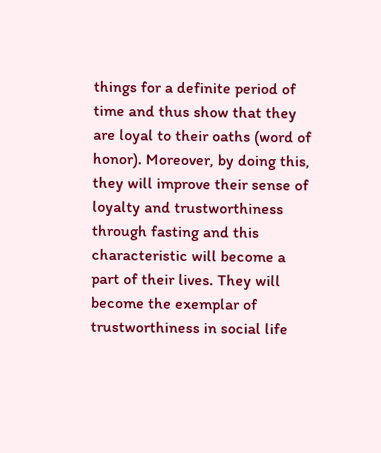things for a definite period of time and thus show that they are loyal to their oaths (word of honor). Moreover, by doing this, they will improve their sense of loyalty and trustworthiness through fasting and this characteristic will become a part of their lives. They will become the exemplar of trustworthiness in social life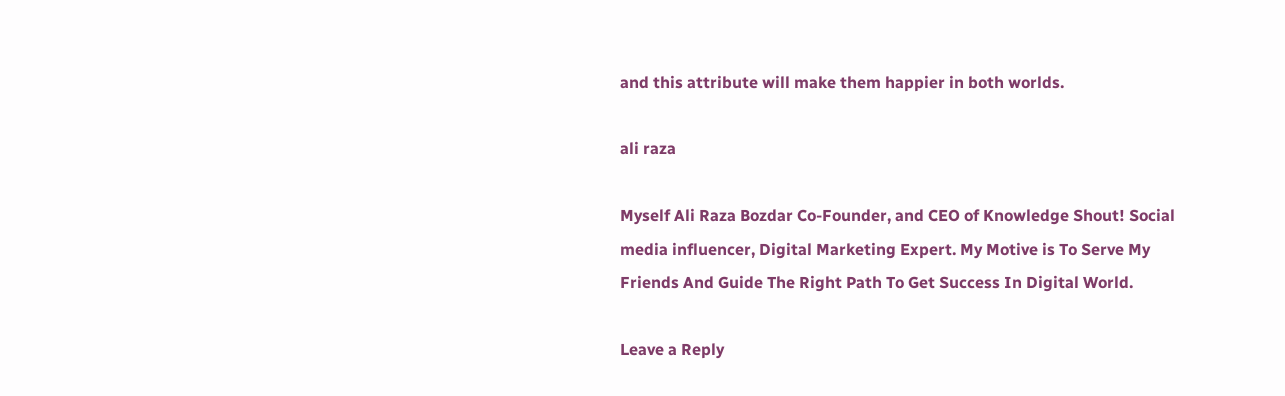and this attribute will make them happier in both worlds.

ali raza

Myself Ali Raza Bozdar Co-Founder, and CEO of Knowledge Shout! Social media influencer, Digital Marketing Expert. My Motive is To Serve My Friends And Guide The Right Path To Get Success In Digital World.

Leave a Reply